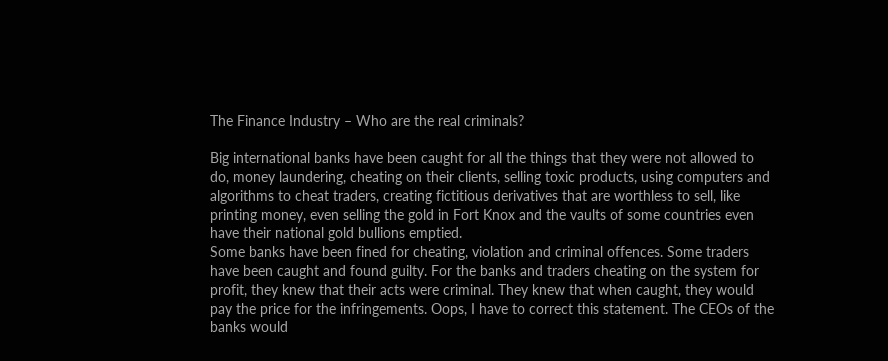The Finance Industry – Who are the real criminals?

Big international banks have been caught for all the things that they were not allowed to do, money laundering, cheating on their clients, selling toxic products, using computers and algorithms to cheat traders, creating fictitious derivatives that are worthless to sell, like printing money, even selling the gold in Fort Knox and the vaults of some countries even have their national gold bullions emptied.
Some banks have been fined for cheating, violation and criminal offences. Some traders have been caught and found guilty. For the banks and traders cheating on the system for profit, they knew that their acts were criminal. They knew that when caught, they would pay the price for the infringements. Oops, I have to correct this statement. The CEOs of the banks would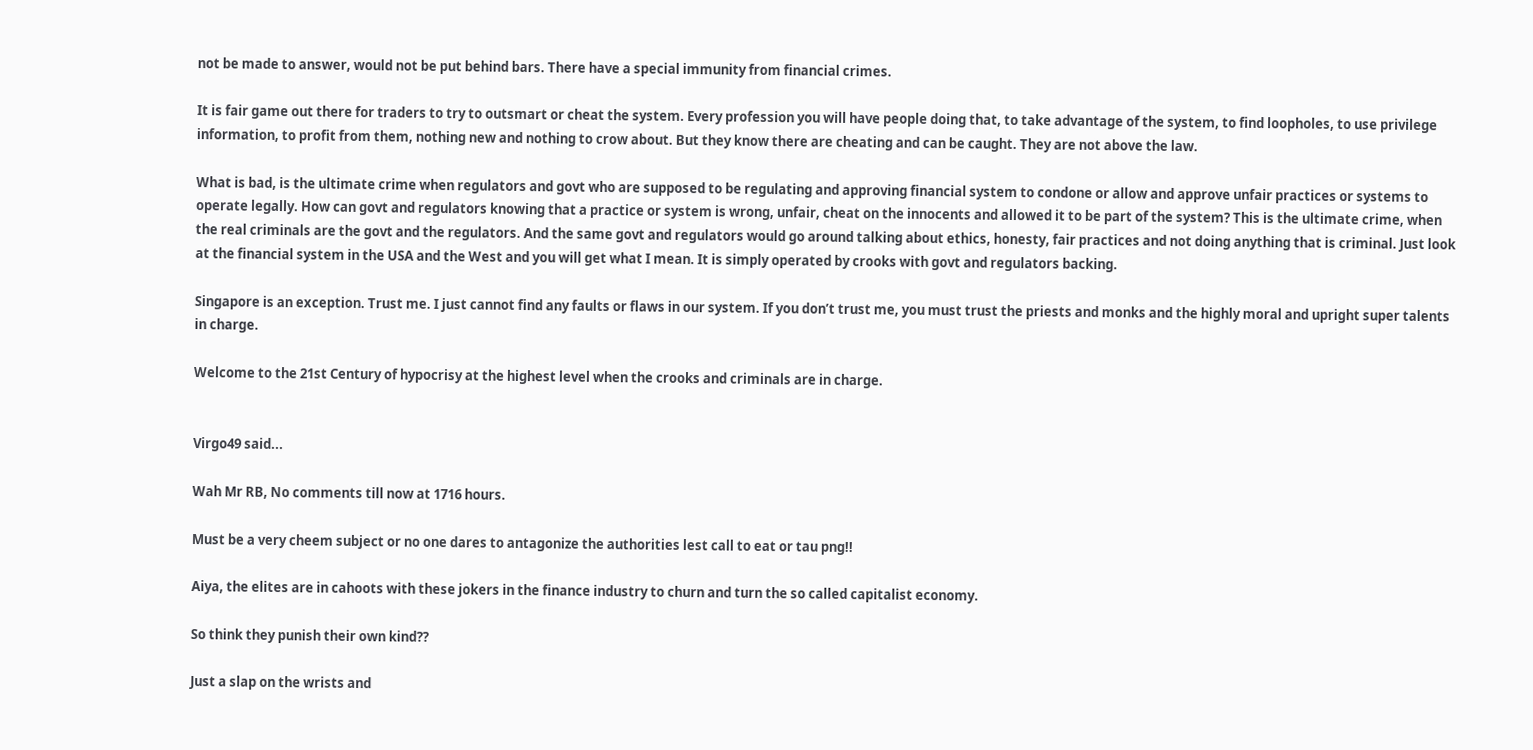not be made to answer, would not be put behind bars. There have a special immunity from financial crimes.

It is fair game out there for traders to try to outsmart or cheat the system. Every profession you will have people doing that, to take advantage of the system, to find loopholes, to use privilege information, to profit from them, nothing new and nothing to crow about. But they know there are cheating and can be caught. They are not above the law.

What is bad, is the ultimate crime when regulators and govt who are supposed to be regulating and approving financial system to condone or allow and approve unfair practices or systems to operate legally. How can govt and regulators knowing that a practice or system is wrong, unfair, cheat on the innocents and allowed it to be part of the system? This is the ultimate crime, when the real criminals are the govt and the regulators. And the same govt and regulators would go around talking about ethics, honesty, fair practices and not doing anything that is criminal. Just look at the financial system in the USA and the West and you will get what I mean. It is simply operated by crooks with govt and regulators backing.

Singapore is an exception. Trust me. I just cannot find any faults or flaws in our system. If you don’t trust me, you must trust the priests and monks and the highly moral and upright super talents in charge.

Welcome to the 21st Century of hypocrisy at the highest level when the crooks and criminals are in charge.


Virgo49 said...

Wah Mr RB, No comments till now at 1716 hours.

Must be a very cheem subject or no one dares to antagonize the authorities lest call to eat or tau png!!

Aiya, the elites are in cahoots with these jokers in the finance industry to churn and turn the so called capitalist economy.

So think they punish their own kind??

Just a slap on the wrists and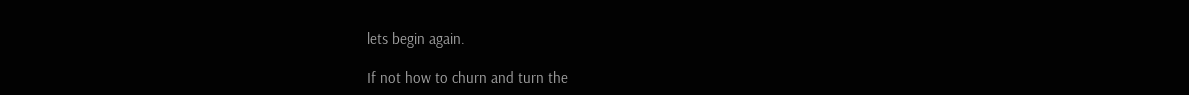lets begin again.

If not how to churn and turn the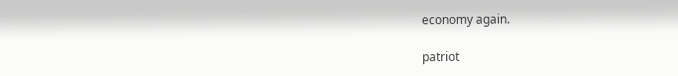economy again.

patriot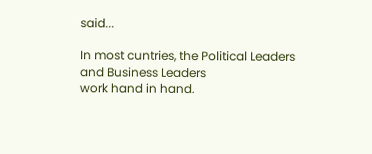said...

In most cuntries, the Political Leaders and Business Leaders
work hand in hand.